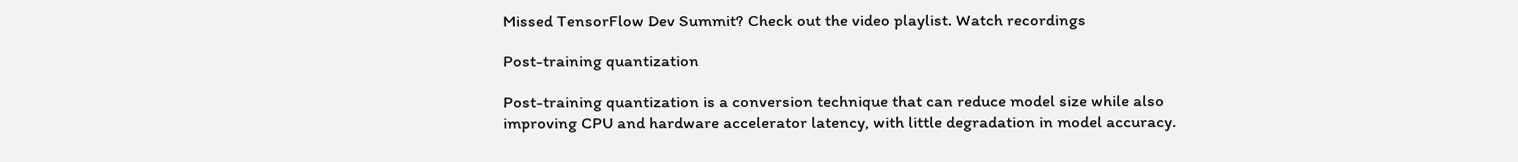Missed TensorFlow Dev Summit? Check out the video playlist. Watch recordings

Post-training quantization

Post-training quantization is a conversion technique that can reduce model size while also improving CPU and hardware accelerator latency, with little degradation in model accuracy.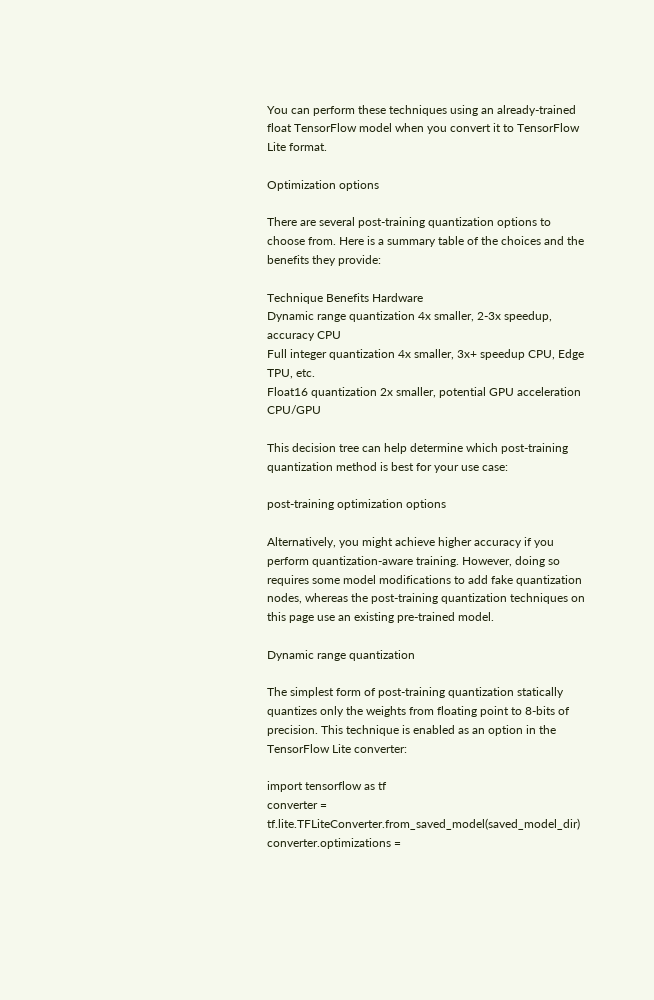You can perform these techniques using an already-trained float TensorFlow model when you convert it to TensorFlow Lite format.

Optimization options

There are several post-training quantization options to choose from. Here is a summary table of the choices and the benefits they provide:

Technique Benefits Hardware
Dynamic range quantization 4x smaller, 2-3x speedup, accuracy CPU
Full integer quantization 4x smaller, 3x+ speedup CPU, Edge TPU, etc.
Float16 quantization 2x smaller, potential GPU acceleration CPU/GPU

This decision tree can help determine which post-training quantization method is best for your use case:

post-training optimization options

Alternatively, you might achieve higher accuracy if you perform quantization-aware training. However, doing so requires some model modifications to add fake quantization nodes, whereas the post-training quantization techniques on this page use an existing pre-trained model.

Dynamic range quantization

The simplest form of post-training quantization statically quantizes only the weights from floating point to 8-bits of precision. This technique is enabled as an option in the TensorFlow Lite converter:

import tensorflow as tf
converter = tf.lite.TFLiteConverter.from_saved_model(saved_model_dir)
converter.optimizations =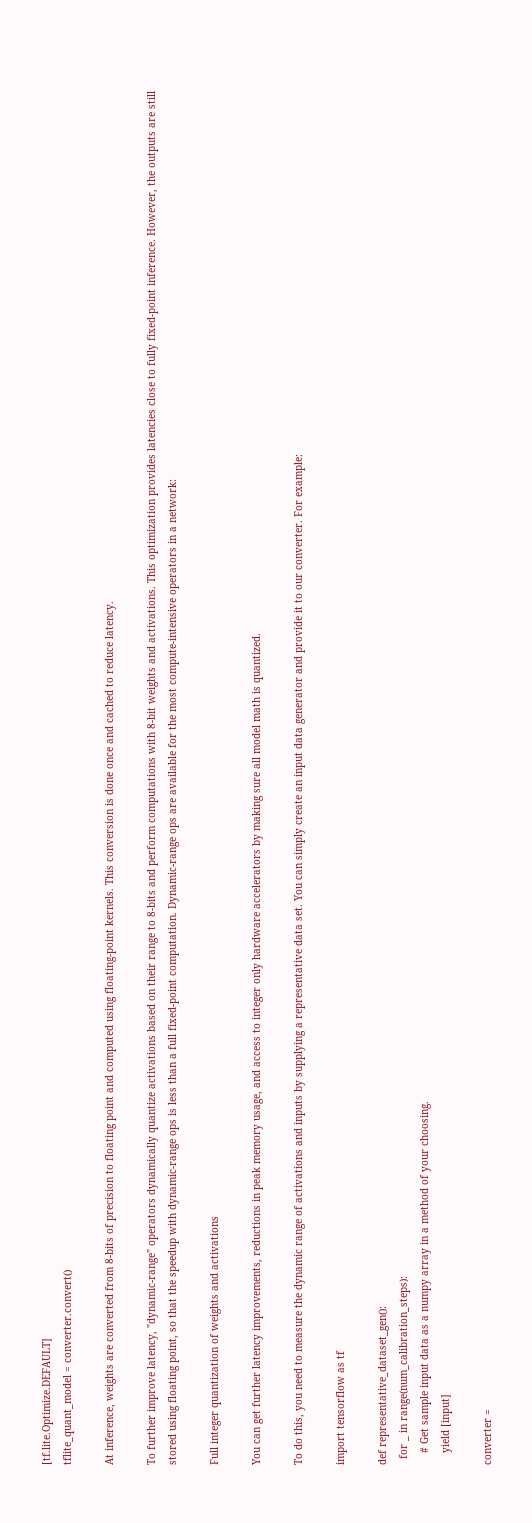[tf.lite.Optimize.DEFAULT]
tflite_quant_model = converter.convert()

At inference, weights are converted from 8-bits of precision to floating point and computed using floating-point kernels. This conversion is done once and cached to reduce latency.

To further improve latency, "dynamic-range" operators dynamically quantize activations based on their range to 8-bits and perform computations with 8-bit weights and activations. This optimization provides latencies close to fully fixed-point inference. However, the outputs are still stored using floating point, so that the speedup with dynamic-range ops is less than a full fixed-point computation. Dynamic-range ops are available for the most compute-intensive operators in a network:

Full integer quantization of weights and activations

You can get further latency improvements, reductions in peak memory usage, and access to integer only hardware accelerators by making sure all model math is quantized.

To do this, you need to measure the dynamic range of activations and inputs by supplying a representative data set. You can simply create an input data generator and provide it to our converter. For example:

import tensorflow as tf

def representative_dataset_gen():
  for _ in range(num_calibration_steps):
    # Get sample input data as a numpy array in a method of your choosing.
    yield [input]

converter =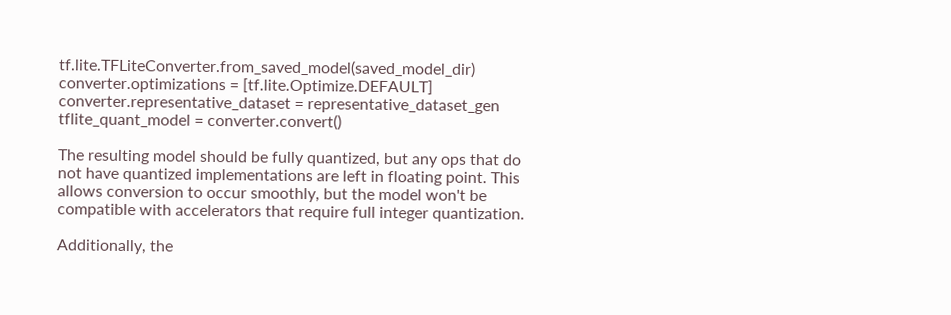tf.lite.TFLiteConverter.from_saved_model(saved_model_dir)
converter.optimizations = [tf.lite.Optimize.DEFAULT]
converter.representative_dataset = representative_dataset_gen
tflite_quant_model = converter.convert()

The resulting model should be fully quantized, but any ops that do not have quantized implementations are left in floating point. This allows conversion to occur smoothly, but the model won't be compatible with accelerators that require full integer quantization.

Additionally, the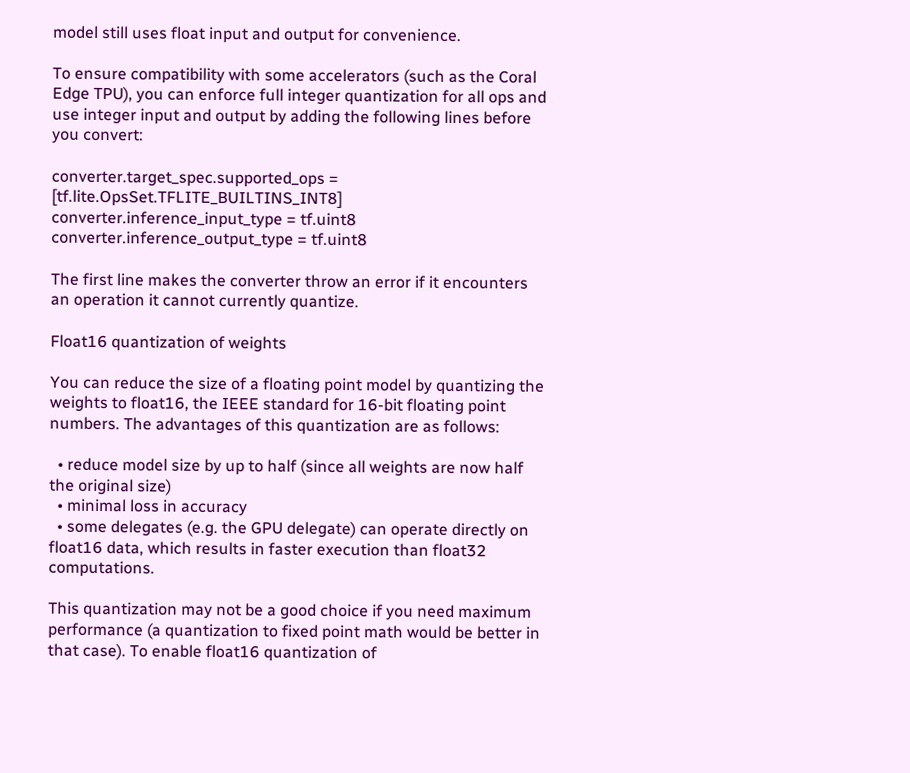model still uses float input and output for convenience.

To ensure compatibility with some accelerators (such as the Coral Edge TPU), you can enforce full integer quantization for all ops and use integer input and output by adding the following lines before you convert:

converter.target_spec.supported_ops = [tf.lite.OpsSet.TFLITE_BUILTINS_INT8]
converter.inference_input_type = tf.uint8
converter.inference_output_type = tf.uint8

The first line makes the converter throw an error if it encounters an operation it cannot currently quantize.

Float16 quantization of weights

You can reduce the size of a floating point model by quantizing the weights to float16, the IEEE standard for 16-bit floating point numbers. The advantages of this quantization are as follows:

  • reduce model size by up to half (since all weights are now half the original size)
  • minimal loss in accuracy
  • some delegates (e.g. the GPU delegate) can operate directly on float16 data, which results in faster execution than float32 computations.

This quantization may not be a good choice if you need maximum performance (a quantization to fixed point math would be better in that case). To enable float16 quantization of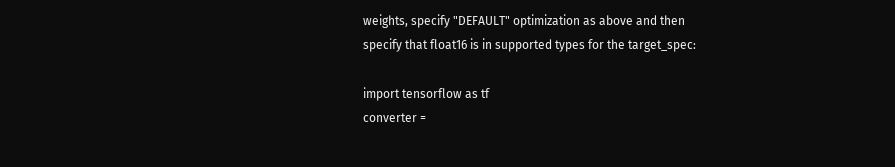weights, specify "DEFAULT" optimization as above and then specify that float16 is in supported types for the target_spec:

import tensorflow as tf
converter =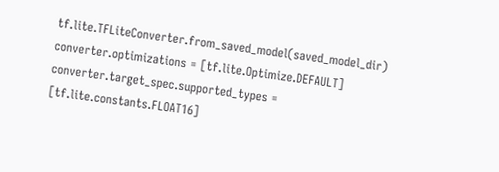tf.lite.TFLiteConverter.from_saved_model(saved_model_dir)
converter.optimizations = [tf.lite.Optimize.DEFAULT]
converter.target_spec.supported_types = [tf.lite.constants.FLOAT16]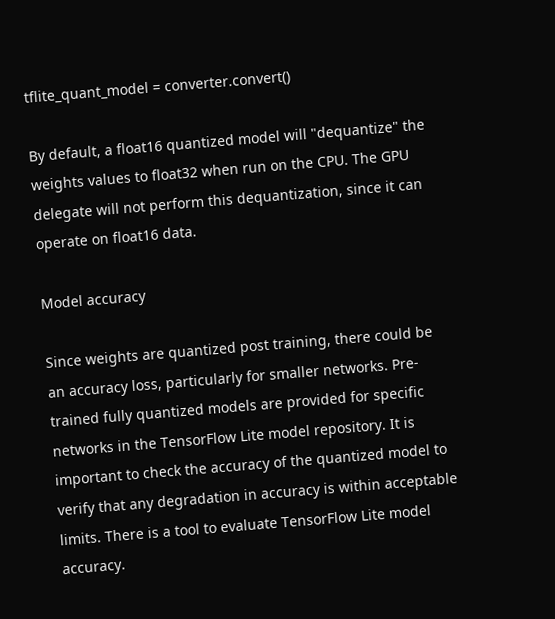tflite_quant_model = converter.convert()

By default, a float16 quantized model will "dequantize" the weights values to float32 when run on the CPU. The GPU delegate will not perform this dequantization, since it can operate on float16 data.

Model accuracy

Since weights are quantized post training, there could be an accuracy loss, particularly for smaller networks. Pre-trained fully quantized models are provided for specific networks in the TensorFlow Lite model repository. It is important to check the accuracy of the quantized model to verify that any degradation in accuracy is within acceptable limits. There is a tool to evaluate TensorFlow Lite model accuracy.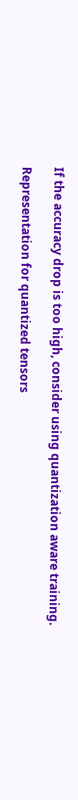If the accuracy drop is too high, consider using quantization aware training.

Representation for quantized tensors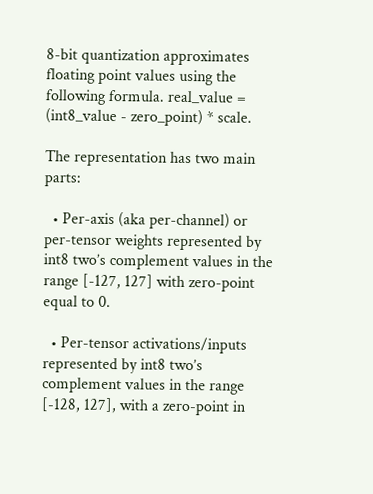8-bit quantization approximates floating point values using the following formula. real_value = (int8_value - zero_point) * scale.

The representation has two main parts:

  • Per-axis (aka per-channel) or per-tensor weights represented by int8 two’s complement values in the range [-127, 127] with zero-point equal to 0.

  • Per-tensor activations/inputs represented by int8 two’s complement values in the range [-128, 127], with a zero-point in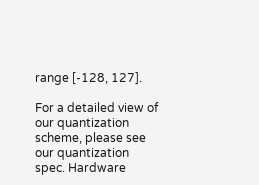range [-128, 127].

For a detailed view of our quantization scheme, please see our quantization spec. Hardware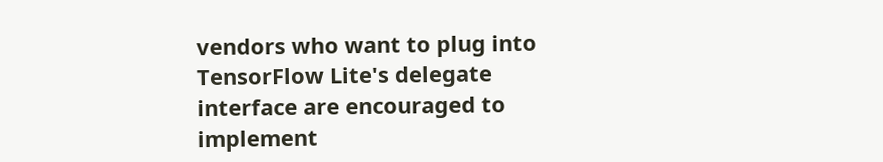vendors who want to plug into TensorFlow Lite's delegate interface are encouraged to implement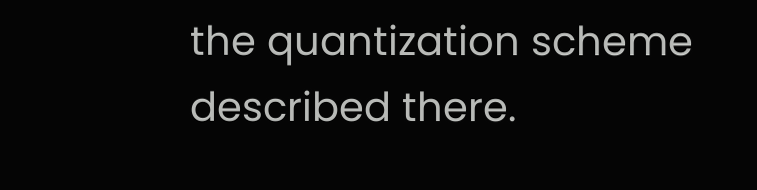the quantization scheme described there.